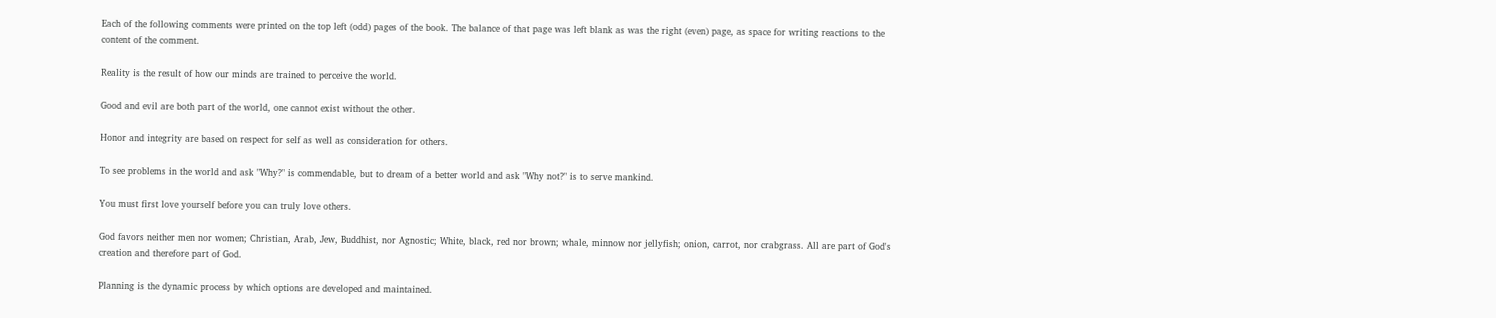Each of the following comments were printed on the top left (odd) pages of the book. The balance of that page was left blank as was the right (even) page, as space for writing reactions to the content of the comment.

Reality is the result of how our minds are trained to perceive the world.

Good and evil are both part of the world, one cannot exist without the other.

Honor and integrity are based on respect for self as well as consideration for others.

To see problems in the world and ask "Why?" is commendable, but to dream of a better world and ask "Why not?" is to serve mankind.

You must first love yourself before you can truly love others.

God favors neither men nor women; Christian, Arab, Jew, Buddhist, nor Agnostic; White, black, red nor brown; whale, minnow nor jellyfish; onion, carrot, nor crabgrass. All are part of God's creation and therefore part of God.

Planning is the dynamic process by which options are developed and maintained.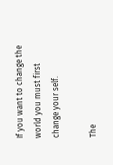If you want to change the world you must first change your self.

The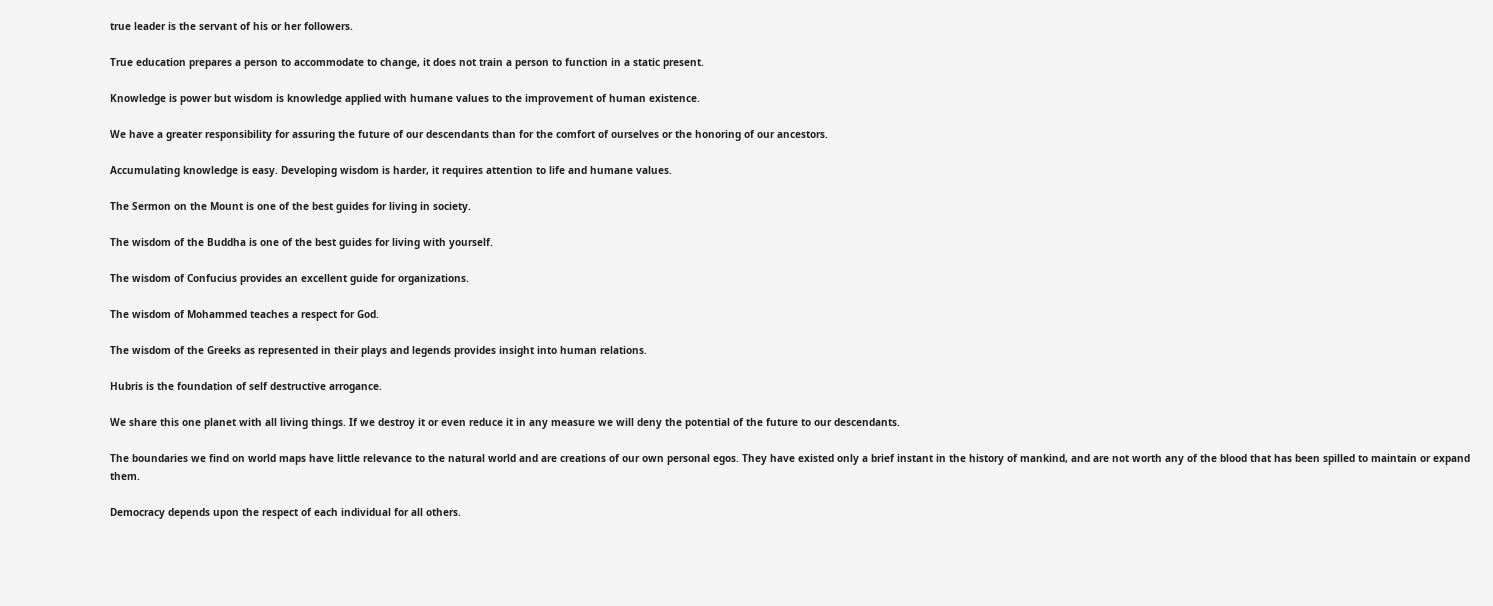true leader is the servant of his or her followers.

True education prepares a person to accommodate to change, it does not train a person to function in a static present.

Knowledge is power but wisdom is knowledge applied with humane values to the improvement of human existence.

We have a greater responsibility for assuring the future of our descendants than for the comfort of ourselves or the honoring of our ancestors.

Accumulating knowledge is easy. Developing wisdom is harder, it requires attention to life and humane values.

The Sermon on the Mount is one of the best guides for living in society.

The wisdom of the Buddha is one of the best guides for living with yourself.

The wisdom of Confucius provides an excellent guide for organizations.

The wisdom of Mohammed teaches a respect for God.

The wisdom of the Greeks as represented in their plays and legends provides insight into human relations.

Hubris is the foundation of self destructive arrogance.

We share this one planet with all living things. If we destroy it or even reduce it in any measure we will deny the potential of the future to our descendants.

The boundaries we find on world maps have little relevance to the natural world and are creations of our own personal egos. They have existed only a brief instant in the history of mankind, and are not worth any of the blood that has been spilled to maintain or expand them.

Democracy depends upon the respect of each individual for all others.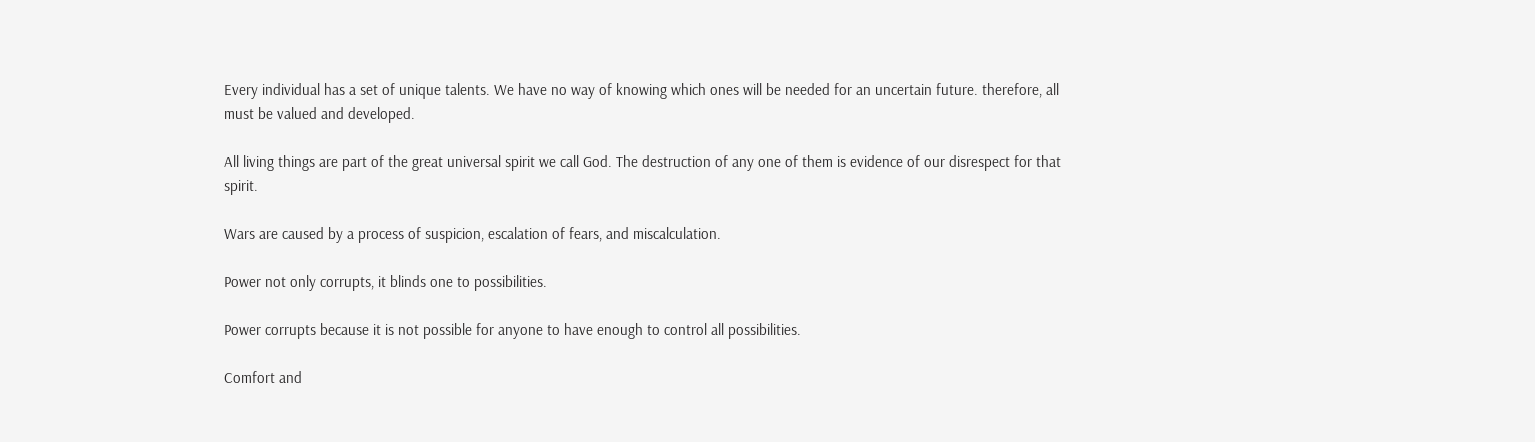Every individual has a set of unique talents. We have no way of knowing which ones will be needed for an uncertain future. therefore, all must be valued and developed.

All living things are part of the great universal spirit we call God. The destruction of any one of them is evidence of our disrespect for that spirit.

Wars are caused by a process of suspicion, escalation of fears, and miscalculation.

Power not only corrupts, it blinds one to possibilities.

Power corrupts because it is not possible for anyone to have enough to control all possibilities.

Comfort and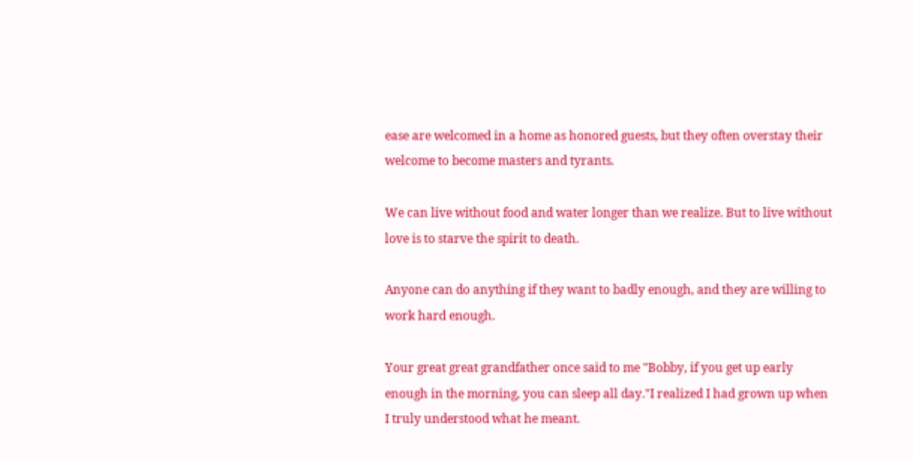ease are welcomed in a home as honored guests, but they often overstay their welcome to become masters and tyrants.

We can live without food and water longer than we realize. But to live without love is to starve the spirit to death.

Anyone can do anything if they want to badly enough, and they are willing to work hard enough.

Your great great grandfather once said to me "Bobby, if you get up early enough in the morning, you can sleep all day."I realized I had grown up when I truly understood what he meant.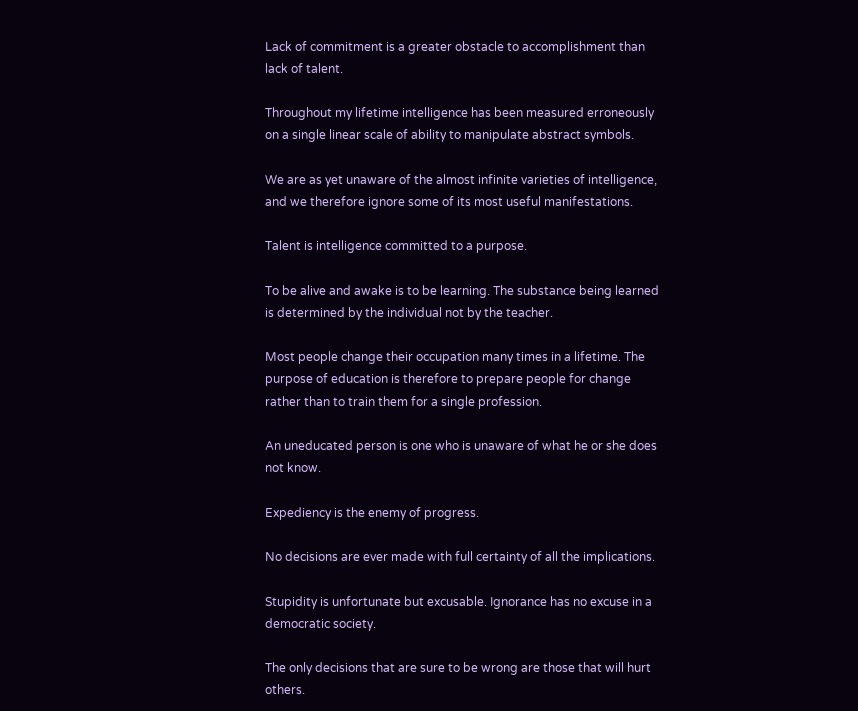Lack of commitment is a greater obstacle to accomplishment than lack of talent.

Throughout my lifetime intelligence has been measured erroneously on a single linear scale of ability to manipulate abstract symbols.

We are as yet unaware of the almost infinite varieties of intelligence, and we therefore ignore some of its most useful manifestations.

Talent is intelligence committed to a purpose.

To be alive and awake is to be learning. The substance being learned is determined by the individual not by the teacher.

Most people change their occupation many times in a lifetime. The purpose of education is therefore to prepare people for change rather than to train them for a single profession.

An uneducated person is one who is unaware of what he or she does not know.

Expediency is the enemy of progress.

No decisions are ever made with full certainty of all the implications.

Stupidity is unfortunate but excusable. Ignorance has no excuse in a democratic society.

The only decisions that are sure to be wrong are those that will hurt others.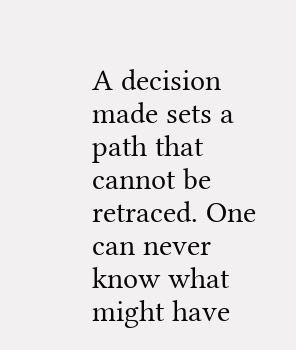A decision made sets a path that cannot be retraced. One can never know what might have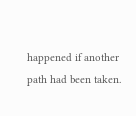happened if another path had been taken.